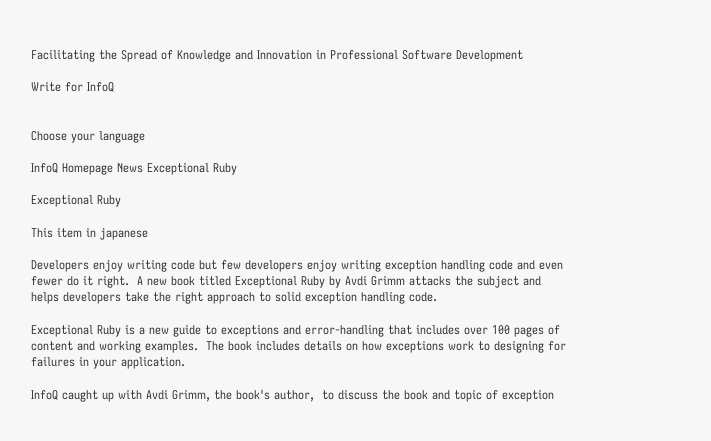Facilitating the Spread of Knowledge and Innovation in Professional Software Development

Write for InfoQ


Choose your language

InfoQ Homepage News Exceptional Ruby

Exceptional Ruby

This item in japanese

Developers enjoy writing code but few developers enjoy writing exception handling code and even fewer do it right.  A new book titled Exceptional Ruby by Avdi Grimm attacks the subject and helps developers take the right approach to solid exception handling code.

Exceptional Ruby is a new guide to exceptions and error-handling that includes over 100 pages of content and working examples.  The book includes details on how exceptions work to designing for failures in your application.

InfoQ caught up with Avdi Grimm, the book's author,  to discuss the book and topic of exception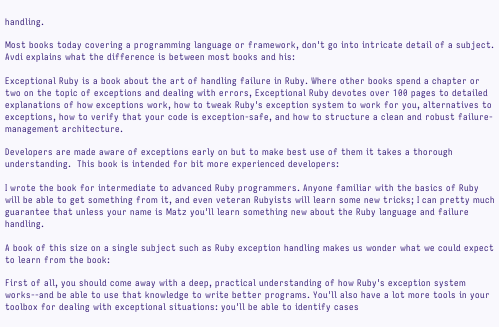handling.

Most books today covering a programming language or framework, don't go into intricate detail of a subject.  Avdi explains what the difference is between most books and his:

Exceptional Ruby is a book about the art of handling failure in Ruby. Where other books spend a chapter or two on the topic of exceptions and dealing with errors, Exceptional Ruby devotes over 100 pages to detailed explanations of how exceptions work, how to tweak Ruby's exception system to work for you, alternatives to exceptions, how to verify that your code is exception-safe, and how to structure a clean and robust failure-management architecture.

Developers are made aware of exceptions early on but to make best use of them it takes a thorough understanding.  This book is intended for bit more experienced developers:

I wrote the book for intermediate to advanced Ruby programmers. Anyone familiar with the basics of Ruby will be able to get something from it, and even veteran Rubyists will learn some new tricks; I can pretty much guarantee that unless your name is Matz you'll learn something new about the Ruby language and failure handling.

A book of this size on a single subject such as Ruby exception handling makes us wonder what we could expect to learn from the book:

First of all, you should come away with a deep, practical understanding of how Ruby's exception system works--and be able to use that knowledge to write better programs. You'll also have a lot more tools in your toolbox for dealing with exceptional situations: you'll be able to identify cases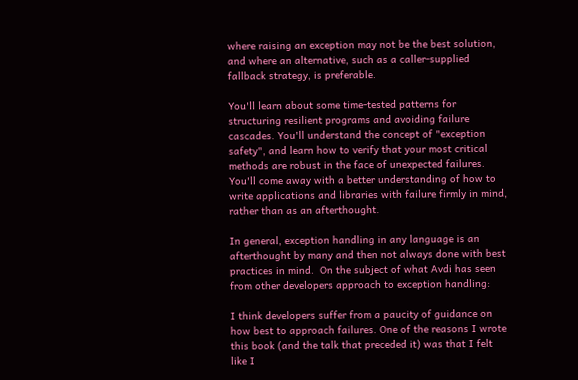where raising an exception may not be the best solution, and where an alternative, such as a caller-supplied fallback strategy, is preferable.

You'll learn about some time-tested patterns for structuring resilient programs and avoiding failure cascades. You'll understand the concept of "exception safety", and learn how to verify that your most critical methods are robust in the face of unexpected failures. You'll come away with a better understanding of how to write applications and libraries with failure firmly in mind, rather than as an afterthought.

In general, exception handling in any language is an afterthought by many and then not always done with best practices in mind.  On the subject of what Avdi has seen from other developers approach to exception handling:

I think developers suffer from a paucity of guidance on how best to approach failures. One of the reasons I wrote this book (and the talk that preceded it) was that I felt like I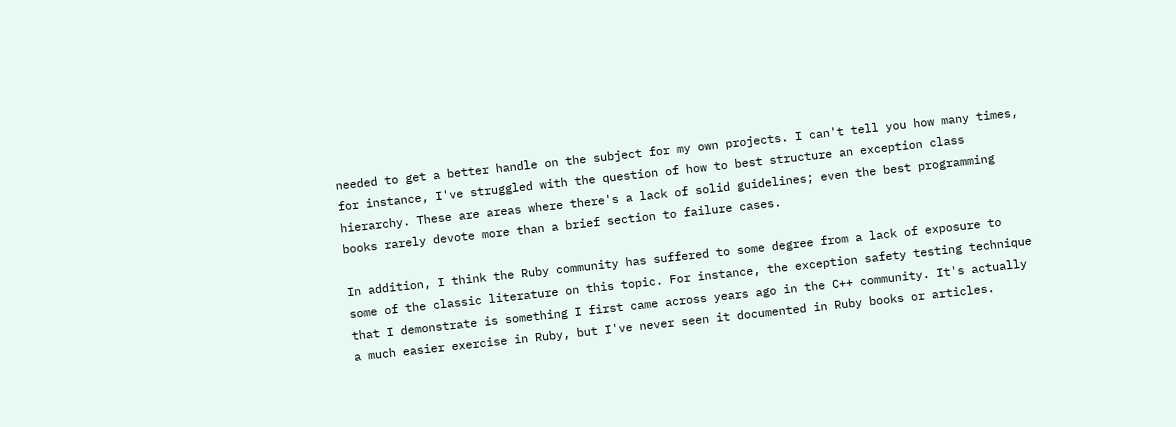needed to get a better handle on the subject for my own projects. I can't tell you how many times, for instance, I've struggled with the question of how to best structure an exception class hierarchy. These are areas where there's a lack of solid guidelines; even the best programming books rarely devote more than a brief section to failure cases.

In addition, I think the Ruby community has suffered to some degree from a lack of exposure to some of the classic literature on this topic. For instance, the exception safety testing technique that I demonstrate is something I first came across years ago in the C++ community. It's actually a much easier exercise in Ruby, but I've never seen it documented in Ruby books or articles.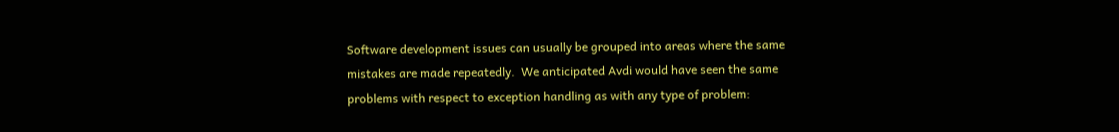Software development issues can usually be grouped into areas where the same mistakes are made repeatedly.  We anticipated Avdi would have seen the same problems with respect to exception handling as with any type of problem: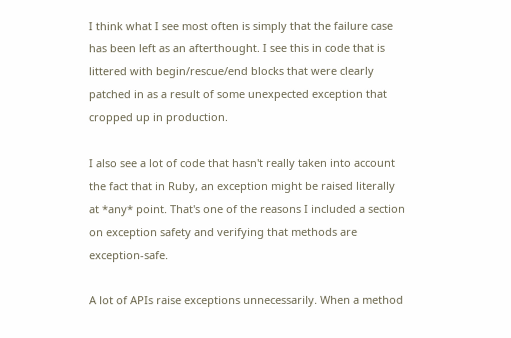I think what I see most often is simply that the failure case has been left as an afterthought. I see this in code that is littered with begin/rescue/end blocks that were clearly patched in as a result of some unexpected exception that cropped up in production.

I also see a lot of code that hasn't really taken into account the fact that in Ruby, an exception might be raised literally at *any* point. That's one of the reasons I included a section on exception safety and verifying that methods are exception-safe.

A lot of APIs raise exceptions unnecessarily. When a method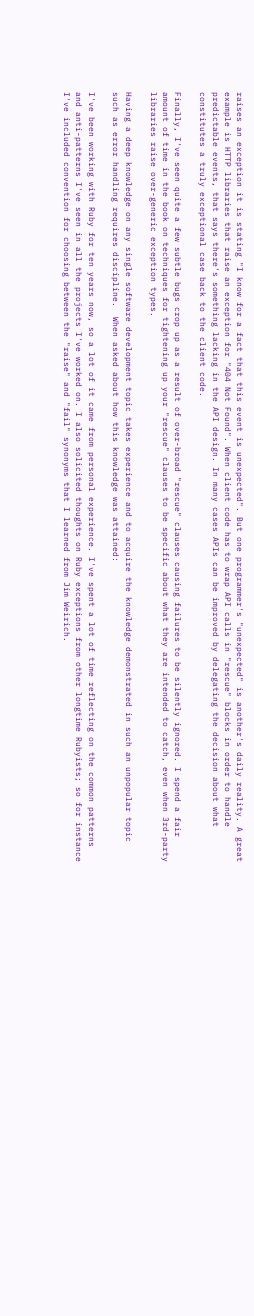raises an exception it is stating "I know for a fact that this event is unexpected". But one programmer's "unexpected" is another's daily reality. A great example is HTTP libraries that raise an exception for "404 Not Found". When client code has to wrap API calls in "rescue" blocks in order to handle predictable events, that says there's something lacking in the API design. In many cases APIs can be improved by delegating the decision about what constitutes a truly exceptional case back to the client code.

Finally, I've seen quite a few subtle bugs crop up as a result of over-broad "rescue" clauses causing failures to be silently ignored. I spend a fair amount of time in the book on techniques for tightening up your "rescue" clauses to be specific about what they are intended to catch, even when 3rd-party libraries raise over-generic exception types.

Having a deep knowledge on any single software development topic takes experience and to acquire the knowledge demonstrated in such an unpopular topic such as error handling requires discipline.  When asked about how this knowledge was attained:

I've been working with Ruby for ten years now, so a lot of it came from personal experience. I've spent a lot of time reflecting on the common patterns and anti-patterns I've seen in all the projects I've worked on. I also solicited thoughts on Ruby exceptions from other longtime Rubyists; so for instance I've included convention for choosing between the "raise" and "fail" synonyms that I learned from Jim Weirich.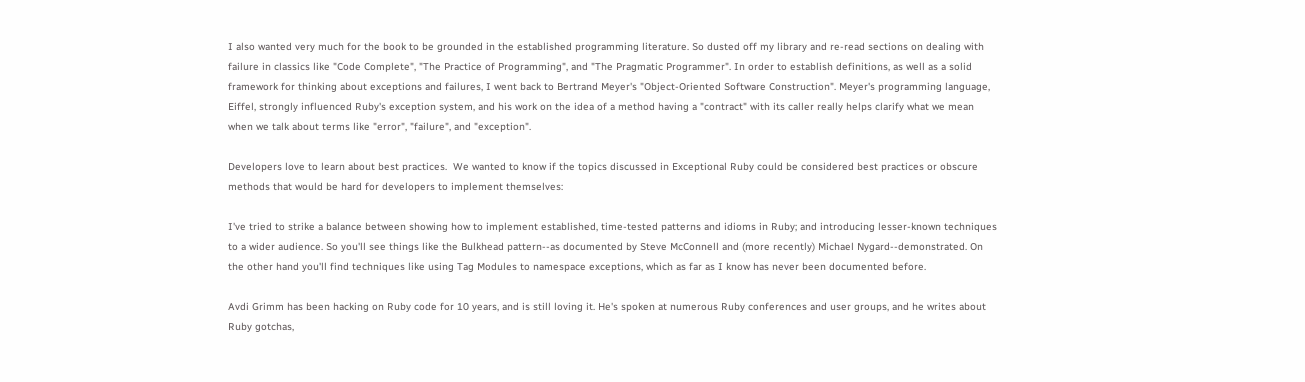I also wanted very much for the book to be grounded in the established programming literature. So dusted off my library and re-read sections on dealing with failure in classics like "Code Complete", "The Practice of Programming", and "The Pragmatic Programmer". In order to establish definitions, as well as a solid framework for thinking about exceptions and failures, I went back to Bertrand Meyer's "Object-Oriented Software Construction". Meyer's programming language, Eiffel, strongly influenced Ruby's exception system, and his work on the idea of a method having a "contract" with its caller really helps clarify what we mean when we talk about terms like "error", "failure", and "exception".

Developers love to learn about best practices.  We wanted to know if the topics discussed in Exceptional Ruby could be considered best practices or obscure methods that would be hard for developers to implement themselves:

I've tried to strike a balance between showing how to implement established, time-tested patterns and idioms in Ruby; and introducing lesser-known techniques to a wider audience. So you'll see things like the Bulkhead pattern--as documented by Steve McConnell and (more recently) Michael Nygard--demonstrated. On the other hand you'll find techniques like using Tag Modules to namespace exceptions, which as far as I know has never been documented before.

Avdi Grimm has been hacking on Ruby code for 10 years, and is still loving it. He's spoken at numerous Ruby conferences and user groups, and he writes about Ruby gotchas,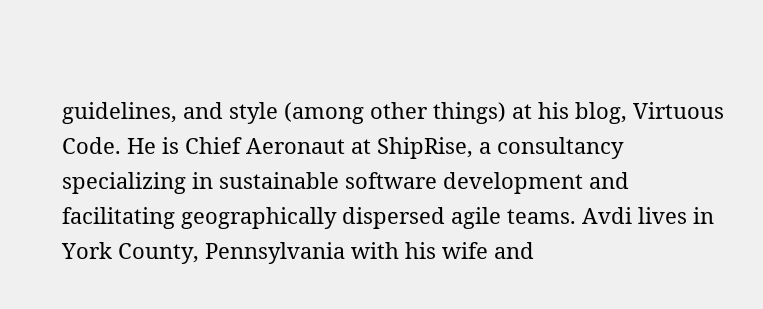guidelines, and style (among other things) at his blog, Virtuous Code. He is Chief Aeronaut at ShipRise, a consultancy specializing in sustainable software development and facilitating geographically dispersed agile teams. Avdi lives in York County, Pennsylvania with his wife and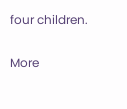four children.

More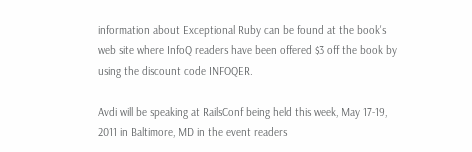information about Exceptional Ruby can be found at the book's web site where InfoQ readers have been offered $3 off the book by using the discount code INFOQER.

Avdi will be speaking at RailsConf being held this week, May 17-19, 2011 in Baltimore, MD in the event readers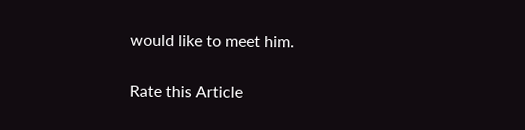would like to meet him.

Rate this Article